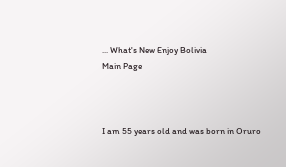... What's New Enjoy Bolivia
Main Page



I am 55 years old and was born in Oruro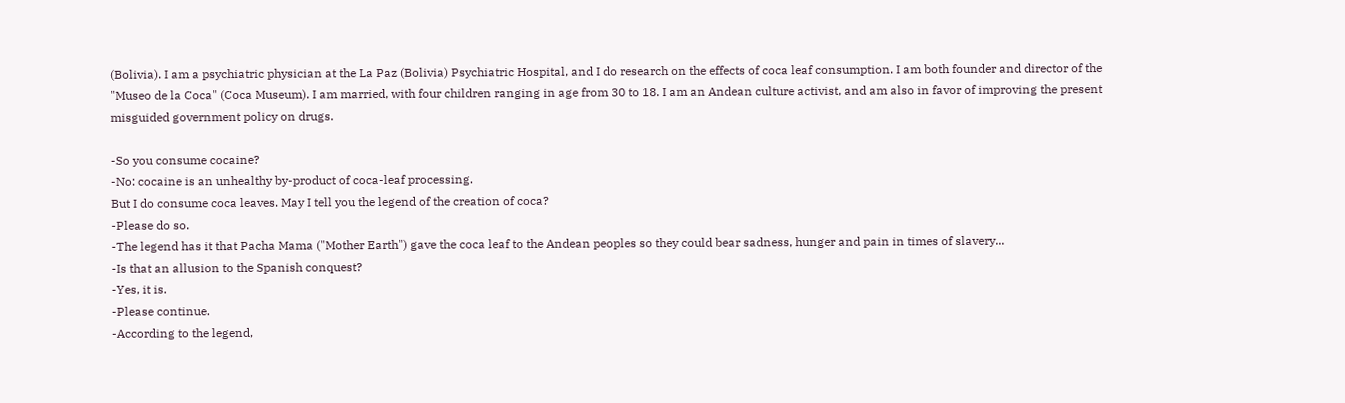(Bolivia). I am a psychiatric physician at the La Paz (Bolivia) Psychiatric Hospital, and I do research on the effects of coca leaf consumption. I am both founder and director of the "Museo de la Coca" (Coca Museum). I am married, with four children ranging in age from 30 to 18. I am an Andean culture activist, and am also in favor of improving the present misguided government policy on drugs.

-So you consume cocaine?
-No: cocaine is an unhealthy by-product of coca-leaf processing.
But I do consume coca leaves. May I tell you the legend of the creation of coca?
-Please do so.
-The legend has it that Pacha Mama ("Mother Earth") gave the coca leaf to the Andean peoples so they could bear sadness, hunger and pain in times of slavery...
-Is that an allusion to the Spanish conquest?
-Yes, it is.
-Please continue.
-According to the legend,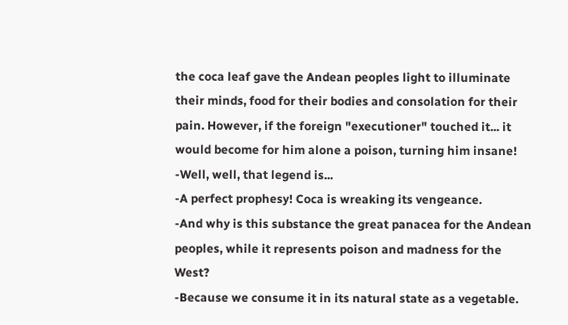the coca leaf gave the Andean peoples light to illuminate their minds, food for their bodies and consolation for their pain. However, if the foreign "executioner" touched it... it would become for him alone a poison, turning him insane!
-Well, well, that legend is...
-A perfect prophesy! Coca is wreaking its vengeance.
-And why is this substance the great panacea for the Andean peoples, while it represents poison and madness for the West?
-Because we consume it in its natural state as a vegetable.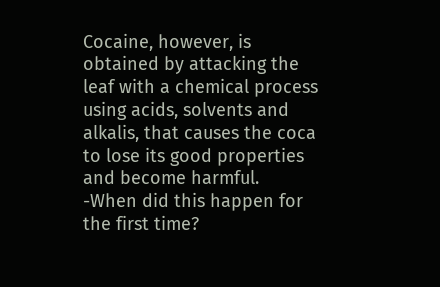Cocaine, however, is obtained by attacking the leaf with a chemical process using acids, solvents and alkalis, that causes the coca to lose its good properties and become harmful.
-When did this happen for the first time?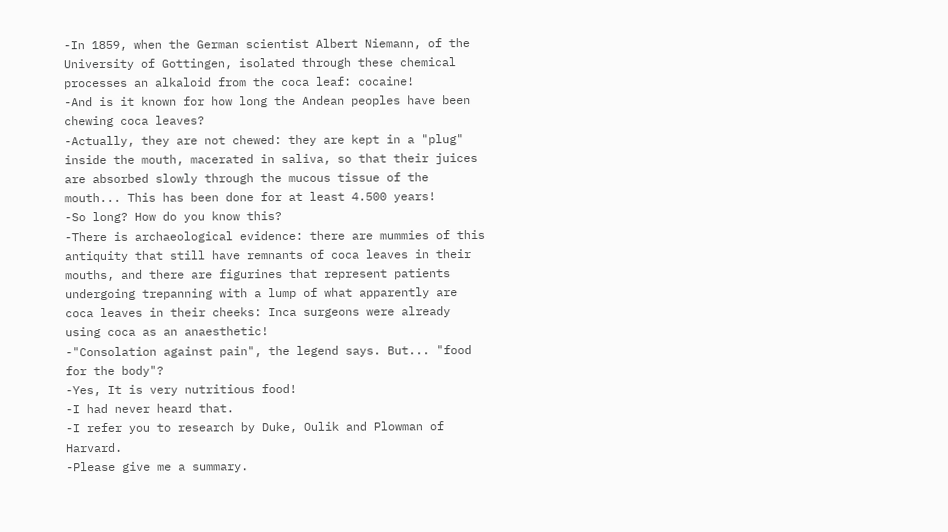-In 1859, when the German scientist Albert Niemann, of the University of Gottingen, isolated through these chemical processes an alkaloid from the coca leaf: cocaine!
-And is it known for how long the Andean peoples have been chewing coca leaves?
-Actually, they are not chewed: they are kept in a "plug" inside the mouth, macerated in saliva, so that their juices are absorbed slowly through the mucous tissue of the mouth... This has been done for at least 4.500 years!
-So long? How do you know this?
-There is archaeological evidence: there are mummies of this antiquity that still have remnants of coca leaves in their mouths, and there are figurines that represent patients undergoing trepanning with a lump of what apparently are coca leaves in their cheeks: Inca surgeons were already using coca as an anaesthetic!
-"Consolation against pain", the legend says. But... "food for the body"?
-Yes, It is very nutritious food!
-I had never heard that.
-I refer you to research by Duke, Oulik and Plowman of Harvard.
-Please give me a summary.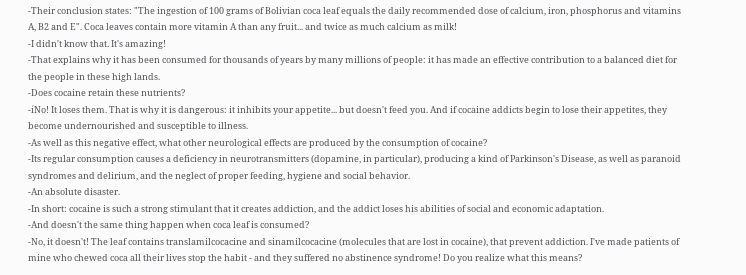-Their conclusion states: "The ingestion of 100 grams of Bolivian coca leaf equals the daily recommended dose of calcium, iron, phosphorus and vitamins A, B2 and E". Coca leaves contain more vitamin A than any fruit... and twice as much calcium as milk!
-I didn't know that. It's amazing!
-That explains why it has been consumed for thousands of years by many millions of people: it has made an effective contribution to a balanced diet for the people in these high lands.
-Does cocaine retain these nutrients?
-íNo! It loses them. That is why it is dangerous: it inhibits your appetite... but doesn't feed you. And if cocaine addicts begin to lose their appetites, they become undernourished and susceptible to illness.
-As well as this negative effect, what other neurological effects are produced by the consumption of cocaine?
-Its regular consumption causes a deficiency in neurotransmitters (dopamine, in particular), producing a kind of Parkinson's Disease, as well as paranoid syndromes and delirium, and the neglect of proper feeding, hygiene and social behavior.
-An absolute disaster.
-In short: cocaine is such a strong stimulant that it creates addiction, and the addict loses his abilities of social and economic adaptation.
-And doesn't the same thing happen when coca leaf is consumed?
-No, it doesn't! The leaf contains translamilcocacine and sinamilcocacine (molecules that are lost in cocaine), that prevent addiction. I've made patients of mine who chewed coca all their lives stop the habit - and they suffered no abstinence syndrome! Do you realize what this means?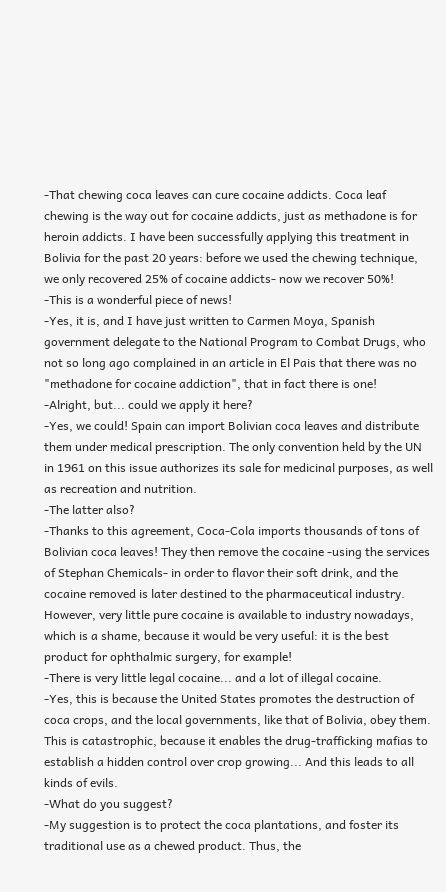-That chewing coca leaves can cure cocaine addicts. Coca leaf chewing is the way out for cocaine addicts, just as methadone is for heroin addicts. I have been successfully applying this treatment in Bolivia for the past 20 years: before we used the chewing technique, we only recovered 25% of cocaine addicts- now we recover 50%!
-This is a wonderful piece of news!
-Yes, it is, and I have just written to Carmen Moya, Spanish government delegate to the National Program to Combat Drugs, who not so long ago complained in an article in El Pais that there was no "methadone for cocaine addiction", that in fact there is one!
-Alright, but... could we apply it here?
-Yes, we could! Spain can import Bolivian coca leaves and distribute them under medical prescription. The only convention held by the UN in 1961 on this issue authorizes its sale for medicinal purposes, as well as recreation and nutrition.
-The latter also?
-Thanks to this agreement, Coca-Cola imports thousands of tons of Bolivian coca leaves! They then remove the cocaine -using the services of Stephan Chemicals- in order to flavor their soft drink, and the cocaine removed is later destined to the pharmaceutical industry.
However, very little pure cocaine is available to industry nowadays, which is a shame, because it would be very useful: it is the best product for ophthalmic surgery, for example!
-There is very little legal cocaine... and a lot of illegal cocaine.
-Yes, this is because the United States promotes the destruction of coca crops, and the local governments, like that of Bolivia, obey them. This is catastrophic, because it enables the drug-trafficking mafias to establish a hidden control over crop growing... And this leads to all kinds of evils.
-What do you suggest?
-My suggestion is to protect the coca plantations, and foster its traditional use as a chewed product. Thus, the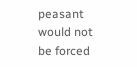peasant would not be forced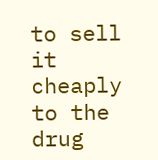to sell it cheaply to the drug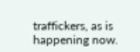traffickers, as is happening now.